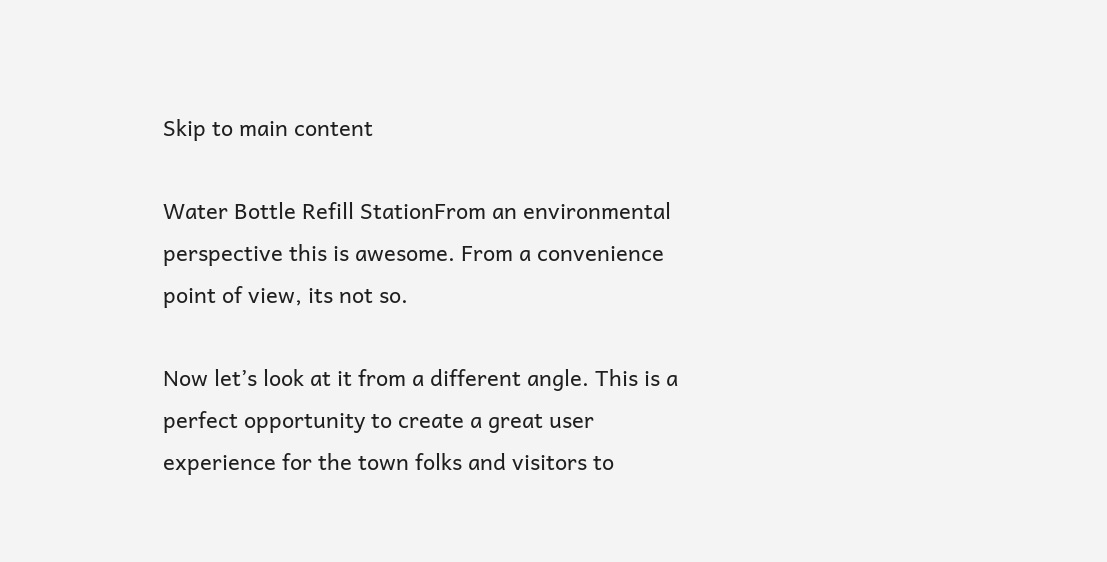Skip to main content

Water Bottle Refill StationFrom an environmental perspective this is awesome. From a convenience point of view, its not so.

Now let’s look at it from a different angle. This is a perfect opportunity to create a great user experience for the town folks and visitors to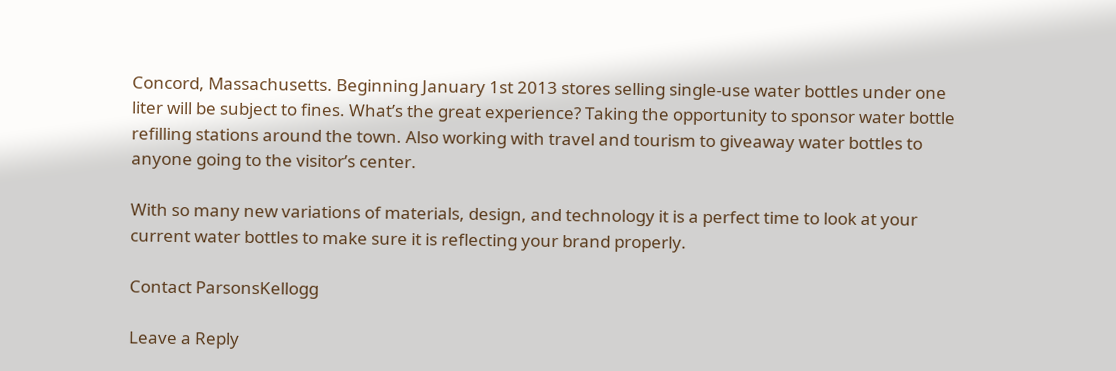Concord, Massachusetts. Beginning January 1st 2013 stores selling single-use water bottles under one liter will be subject to fines. What’s the great experience? Taking the opportunity to sponsor water bottle refilling stations around the town. Also working with travel and tourism to giveaway water bottles to anyone going to the visitor’s center.

With so many new variations of materials, design, and technology it is a perfect time to look at your current water bottles to make sure it is reflecting your brand properly.

Contact ParsonsKellogg

Leave a Reply